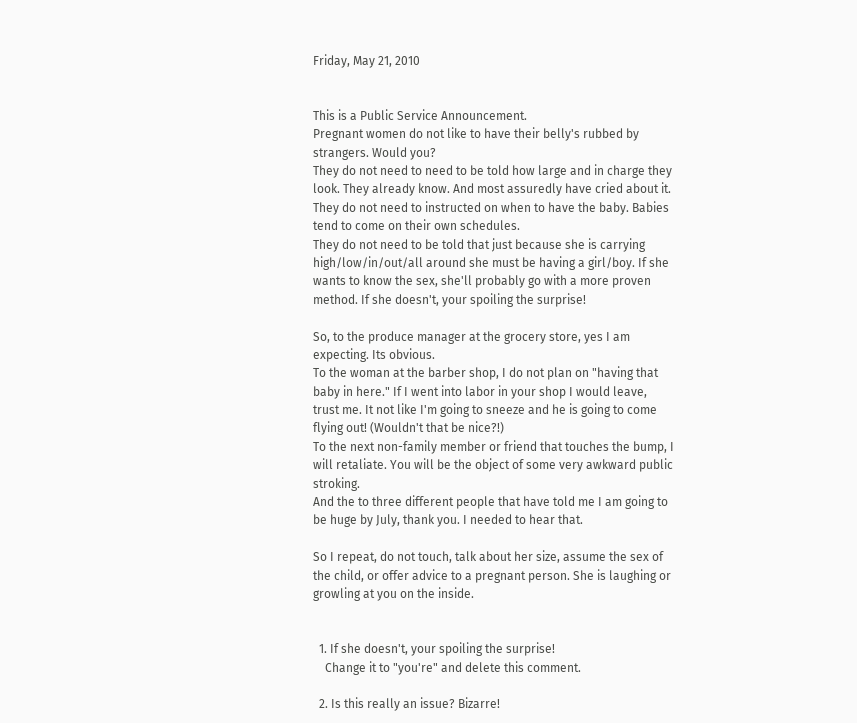Friday, May 21, 2010


This is a Public Service Announcement.
Pregnant women do not like to have their belly's rubbed by strangers. Would you?
They do not need to need to be told how large and in charge they look. They already know. And most assuredly have cried about it.
They do not need to instructed on when to have the baby. Babies tend to come on their own schedules.
They do not need to be told that just because she is carrying high/low/in/out/all around she must be having a girl/boy. If she wants to know the sex, she'll probably go with a more proven method. If she doesn't, your spoiling the surprise!

So, to the produce manager at the grocery store, yes I am expecting. Its obvious.
To the woman at the barber shop, I do not plan on "having that baby in here." If I went into labor in your shop I would leave, trust me. It not like I'm going to sneeze and he is going to come flying out! (Wouldn't that be nice?!)
To the next non-family member or friend that touches the bump, I will retaliate. You will be the object of some very awkward public stroking.
And the to three different people that have told me I am going to be huge by July, thank you. I needed to hear that.

So I repeat, do not touch, talk about her size, assume the sex of the child, or offer advice to a pregnant person. She is laughing or growling at you on the inside.


  1. If she doesn't, your spoiling the surprise!
    Change it to "you're" and delete this comment.

  2. Is this really an issue? Bizarre!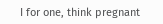I for one, think pregnant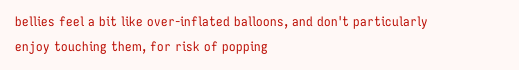bellies feel a bit like over-inflated balloons, and don't particularly enjoy touching them, for risk of popping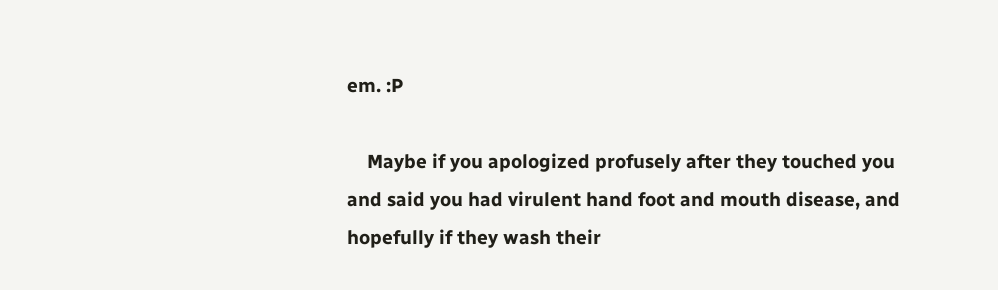em. :P

    Maybe if you apologized profusely after they touched you and said you had virulent hand foot and mouth disease, and hopefully if they wash their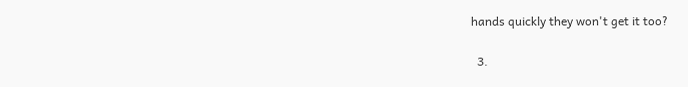hands quickly they won't get it too?

  3.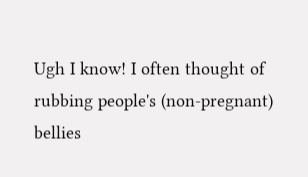Ugh I know! I often thought of rubbing people's (non-pregnant) bellies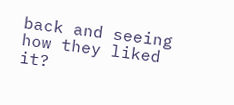back and seeing how they liked it?